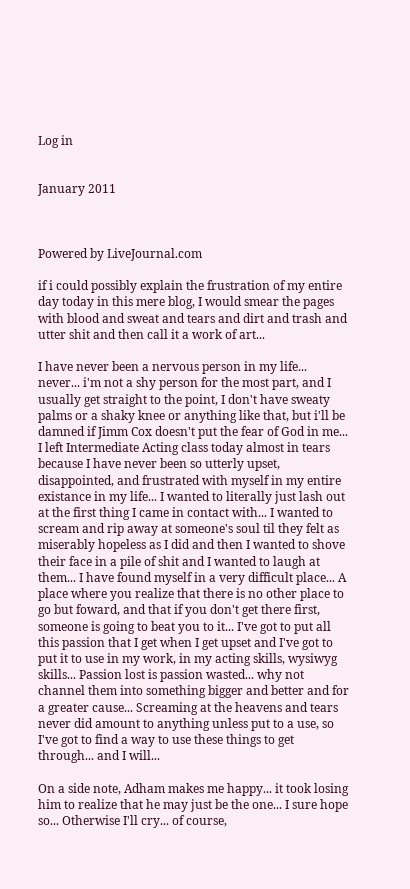Log in


January 2011



Powered by LiveJournal.com

if i could possibly explain the frustration of my entire day today in this mere blog, I would smear the pages with blood and sweat and tears and dirt and trash and utter shit and then call it a work of art...

I have never been a nervous person in my life... never... i'm not a shy person for the most part, and I usually get straight to the point, I don't have sweaty palms or a shaky knee or anything like that, but i'll be damned if Jimm Cox doesn't put the fear of God in me... I left Intermediate Acting class today almost in tears because I have never been so utterly upset, disappointed, and frustrated with myself in my entire existance in my life... I wanted to literally just lash out at the first thing I came in contact with... I wanted to scream and rip away at someone's soul til they felt as miserably hopeless as I did and then I wanted to shove their face in a pile of shit and I wanted to laugh at them... I have found myself in a very difficult place... A place where you realize that there is no other place to go but foward, and that if you don't get there first, someone is going to beat you to it... I've got to put all this passion that I get when I get upset and I've got to put it to use in my work, in my acting skills, wysiwyg skills... Passion lost is passion wasted... why not channel them into something bigger and better and for a greater cause... Screaming at the heavens and tears never did amount to anything unless put to a use, so I've got to find a way to use these things to get through... and I will...

On a side note, Adham makes me happy... it took losing him to realize that he may just be the one... I sure hope so... Otherwise I'll cry... of course,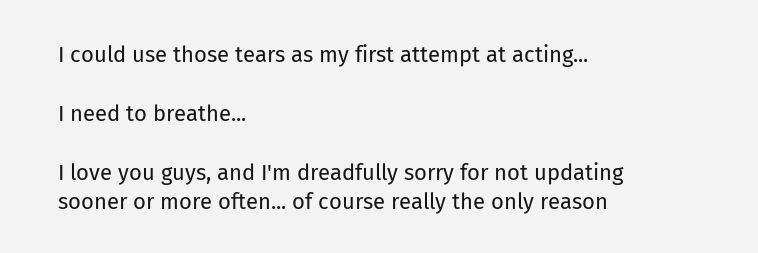I could use those tears as my first attempt at acting...

I need to breathe...

I love you guys, and I'm dreadfully sorry for not updating sooner or more often... of course really the only reason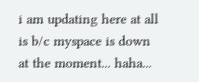i am updating here at all is b/c myspace is down at the moment... haha...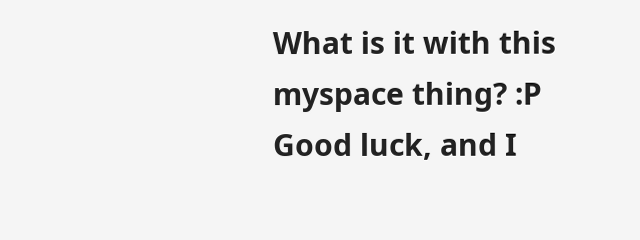What is it with this myspace thing? :P
Good luck, and I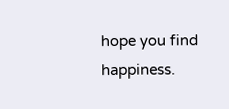hope you find happiness.